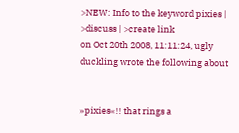>NEW: Info to the keyword pixies | >discuss | >create link
on Oct 20th 2008, 11:11:24, ugly duckling wrote the following about


»pixies«!! that rings a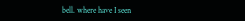bell. where have I seen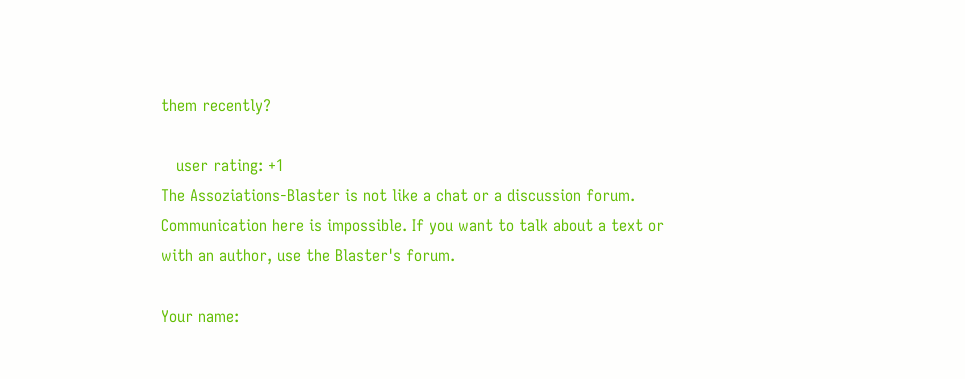them recently?

   user rating: +1
The Assoziations-Blaster is not like a chat or a discussion forum. Communication here is impossible. If you want to talk about a text or with an author, use the Blaster's forum.

Your name: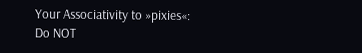Your Associativity to »pixies«:
Do NOT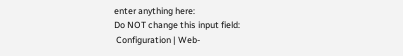enter anything here:
Do NOT change this input field:
 Configuration | Web-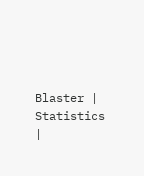Blaster | Statistics |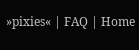»pixies« | FAQ | Home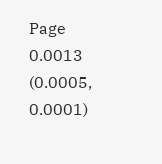Page
0.0013 (0.0005, 0.0001)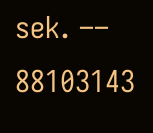sek. –– 88103143